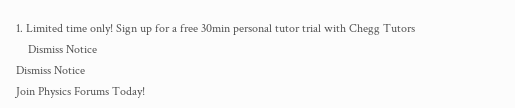1. Limited time only! Sign up for a free 30min personal tutor trial with Chegg Tutors
    Dismiss Notice
Dismiss Notice
Join Physics Forums Today!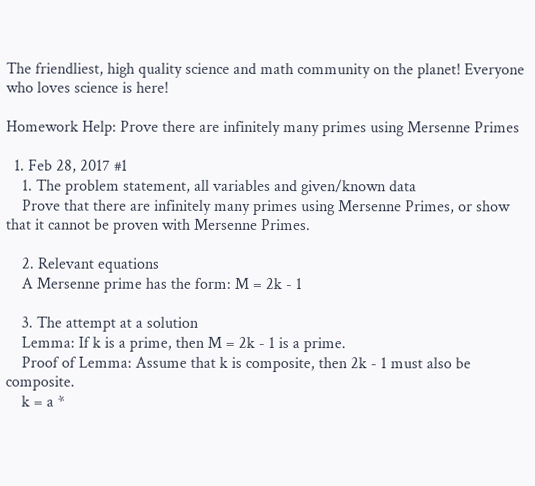The friendliest, high quality science and math community on the planet! Everyone who loves science is here!

Homework Help: Prove there are infinitely many primes using Mersenne Primes

  1. Feb 28, 2017 #1
    1. The problem statement, all variables and given/known data
    Prove that there are infinitely many primes using Mersenne Primes, or show that it cannot be proven with Mersenne Primes.

    2. Relevant equations
    A Mersenne prime has the form: M = 2k - 1

    3. The attempt at a solution
    Lemma: If k is a prime, then M = 2k - 1 is a prime.
    Proof of Lemma: Assume that k is composite, then 2k - 1 must also be composite.
    k = a *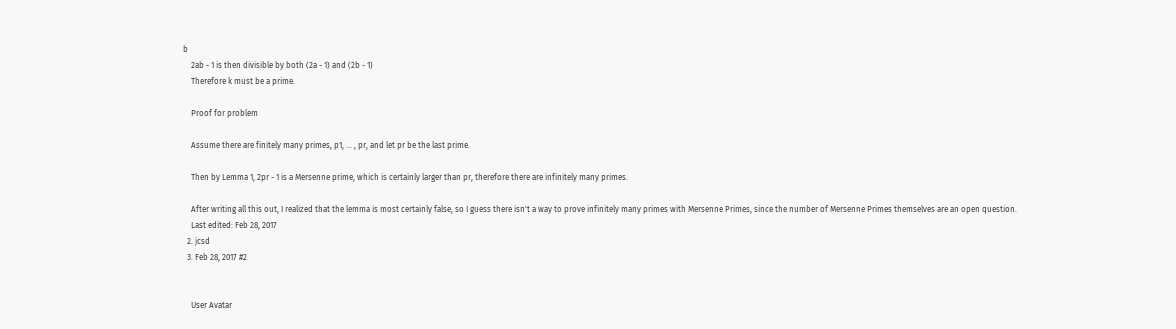b
    2ab - 1 is then divisible by both (2a - 1) and (2b - 1)
    Therefore k must be a prime.

    Proof for problem

    Assume there are finitely many primes, p1, ... , pr, and let pr be the last prime.

    Then by Lemma 1, 2pr - 1 is a Mersenne prime, which is certainly larger than pr, therefore there are infinitely many primes.

    After writing all this out, I realized that the lemma is most certainly false, so I guess there isn't a way to prove infinitely many primes with Mersenne Primes, since the number of Mersenne Primes themselves are an open question.
    Last edited: Feb 28, 2017
  2. jcsd
  3. Feb 28, 2017 #2


    User Avatar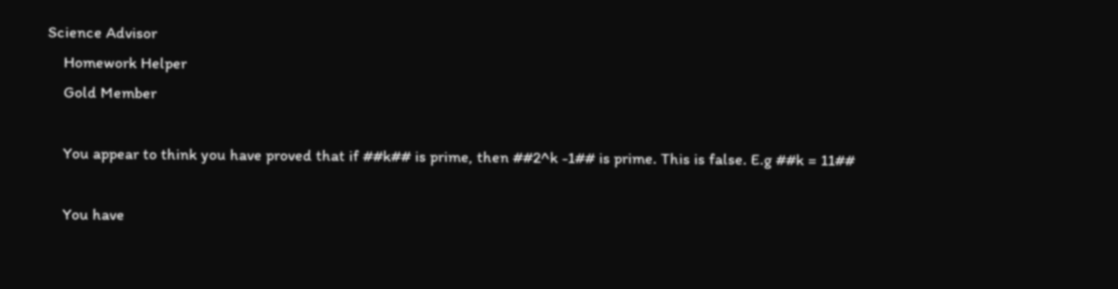Science Advisor
    Homework Helper
    Gold Member

    You appear to think you have proved that if ##k## is prime, then ##2^k -1## is prime. This is false. E.g ##k = 11##

    You have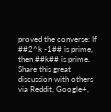proved the converse: If ##2^k -1## is prime, then ##k## is prime.
Share this great discussion with others via Reddit, Google+,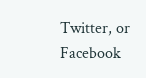Twitter, or Facebook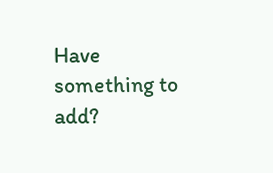Have something to add?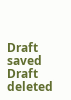Draft saved Draft deleted